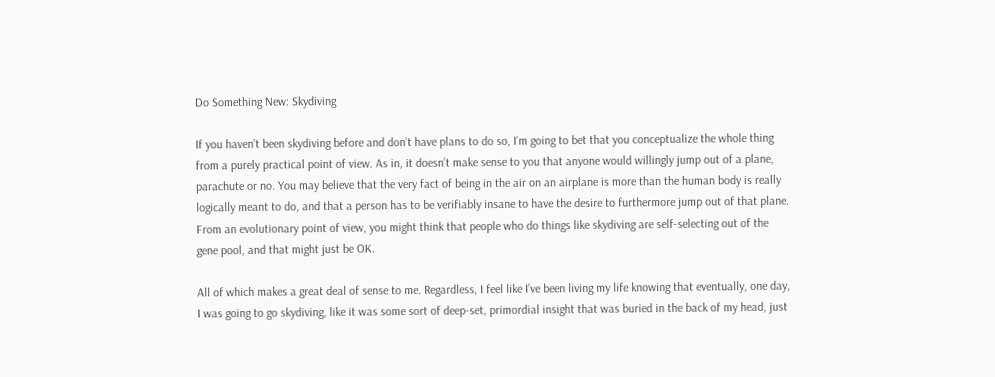Do Something New: Skydiving

If you haven’t been skydiving before and don’t have plans to do so, I’m going to bet that you conceptualize the whole thing from a purely practical point of view. As in, it doesn’t make sense to you that anyone would willingly jump out of a plane, parachute or no. You may believe that the very fact of being in the air on an airplane is more than the human body is really logically meant to do, and that a person has to be verifiably insane to have the desire to furthermore jump out of that plane. From an evolutionary point of view, you might think that people who do things like skydiving are self-selecting out of the gene pool, and that might just be OK.

All of which makes a great deal of sense to me. Regardless, I feel like I’ve been living my life knowing that eventually, one day, I was going to go skydiving, like it was some sort of deep-set, primordial insight that was buried in the back of my head, just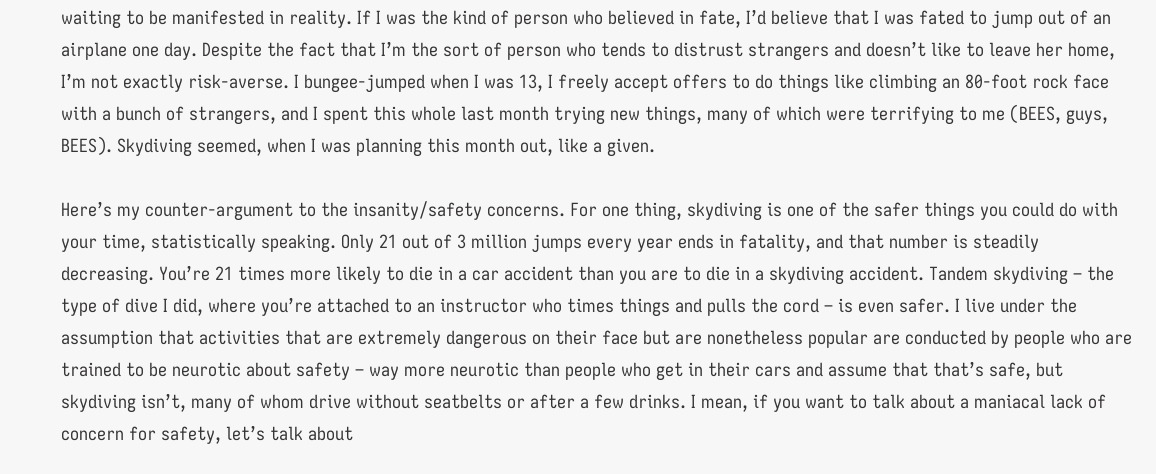waiting to be manifested in reality. If I was the kind of person who believed in fate, I’d believe that I was fated to jump out of an airplane one day. Despite the fact that I’m the sort of person who tends to distrust strangers and doesn’t like to leave her home, I’m not exactly risk-averse. I bungee-jumped when I was 13, I freely accept offers to do things like climbing an 80-foot rock face with a bunch of strangers, and I spent this whole last month trying new things, many of which were terrifying to me (BEES, guys, BEES). Skydiving seemed, when I was planning this month out, like a given.

Here’s my counter-argument to the insanity/safety concerns. For one thing, skydiving is one of the safer things you could do with your time, statistically speaking. Only 21 out of 3 million jumps every year ends in fatality, and that number is steadily decreasing. You’re 21 times more likely to die in a car accident than you are to die in a skydiving accident. Tandem skydiving – the type of dive I did, where you’re attached to an instructor who times things and pulls the cord – is even safer. I live under the assumption that activities that are extremely dangerous on their face but are nonetheless popular are conducted by people who are trained to be neurotic about safety – way more neurotic than people who get in their cars and assume that that’s safe, but skydiving isn’t, many of whom drive without seatbelts or after a few drinks. I mean, if you want to talk about a maniacal lack of concern for safety, let’s talk about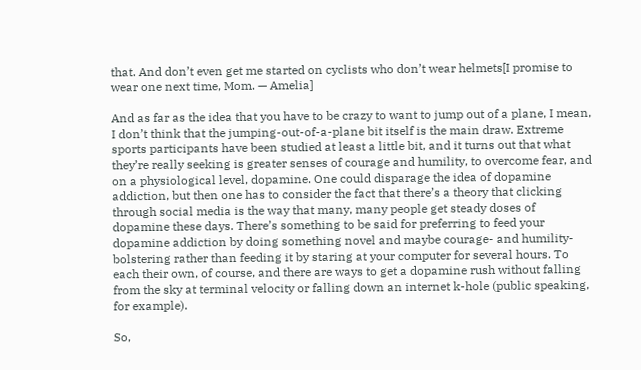that. And don’t even get me started on cyclists who don’t wear helmets[I promise to wear one next time, Mom. — Amelia]

And as far as the idea that you have to be crazy to want to jump out of a plane, I mean, I don’t think that the jumping-out-of-a-plane bit itself is the main draw. Extreme sports participants have been studied at least a little bit, and it turns out that what they’re really seeking is greater senses of courage and humility, to overcome fear, and on a physiological level, dopamine. One could disparage the idea of dopamine addiction, but then one has to consider the fact that there’s a theory that clicking through social media is the way that many, many people get steady doses of dopamine these days. There’s something to be said for preferring to feed your dopamine addiction by doing something novel and maybe courage- and humility-bolstering rather than feeding it by staring at your computer for several hours. To each their own, of course, and there are ways to get a dopamine rush without falling from the sky at terminal velocity or falling down an internet k-hole (public speaking, for example).

So,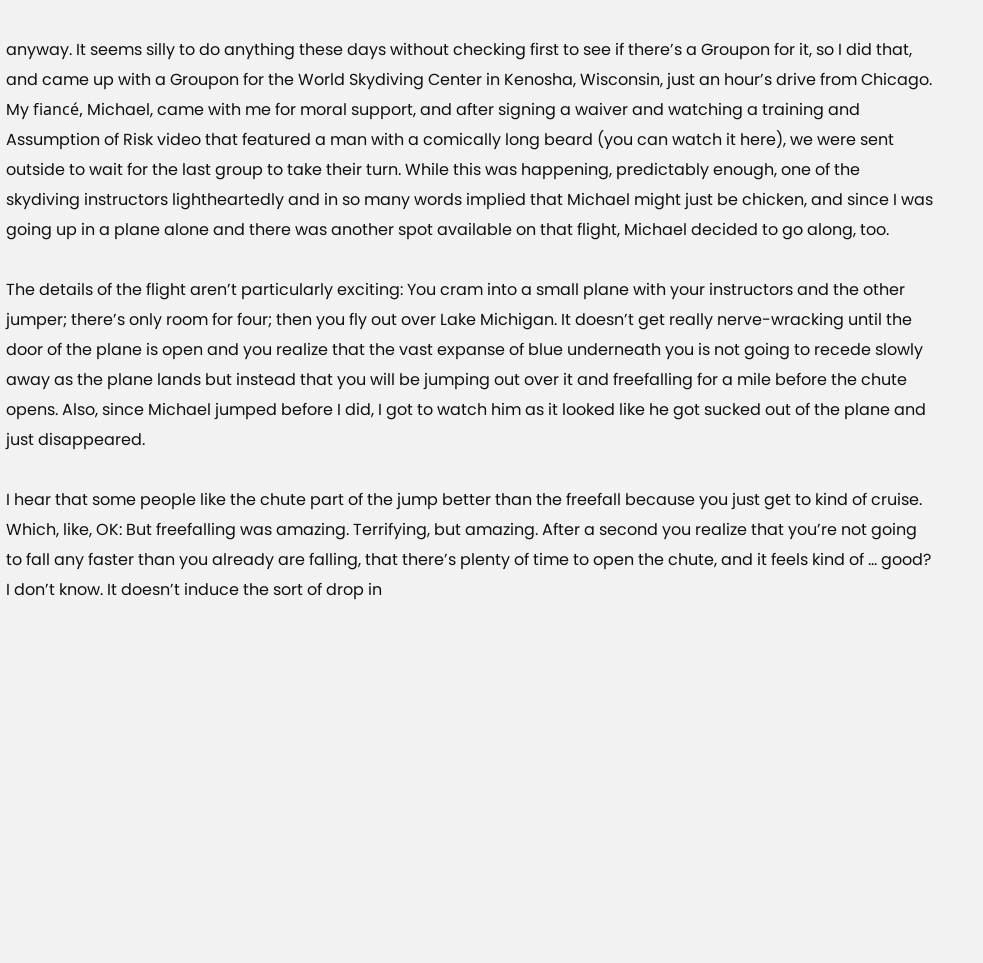anyway. It seems silly to do anything these days without checking first to see if there’s a Groupon for it, so I did that, and came up with a Groupon for the World Skydiving Center in Kenosha, Wisconsin, just an hour’s drive from Chicago. My fiancé, Michael, came with me for moral support, and after signing a waiver and watching a training and Assumption of Risk video that featured a man with a comically long beard (you can watch it here), we were sent outside to wait for the last group to take their turn. While this was happening, predictably enough, one of the skydiving instructors lightheartedly and in so many words implied that Michael might just be chicken, and since I was going up in a plane alone and there was another spot available on that flight, Michael decided to go along, too.

The details of the flight aren’t particularly exciting: You cram into a small plane with your instructors and the other jumper; there’s only room for four; then you fly out over Lake Michigan. It doesn’t get really nerve-wracking until the door of the plane is open and you realize that the vast expanse of blue underneath you is not going to recede slowly away as the plane lands but instead that you will be jumping out over it and freefalling for a mile before the chute opens. Also, since Michael jumped before I did, I got to watch him as it looked like he got sucked out of the plane and just disappeared.

I hear that some people like the chute part of the jump better than the freefall because you just get to kind of cruise. Which, like, OK: But freefalling was amazing. Terrifying, but amazing. After a second you realize that you’re not going to fall any faster than you already are falling, that there’s plenty of time to open the chute, and it feels kind of … good? I don’t know. It doesn’t induce the sort of drop in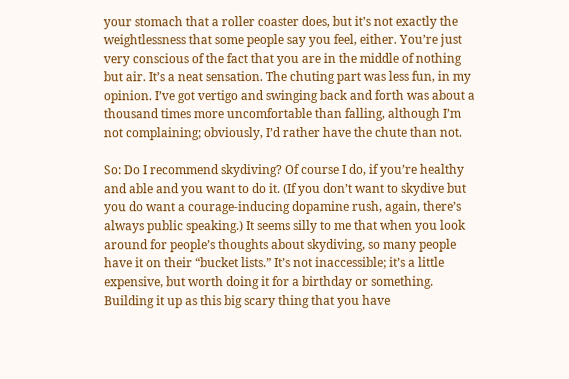your stomach that a roller coaster does, but it’s not exactly the weightlessness that some people say you feel, either. You’re just very conscious of the fact that you are in the middle of nothing but air. It’s a neat sensation. The chuting part was less fun, in my opinion. I’ve got vertigo and swinging back and forth was about a thousand times more uncomfortable than falling, although I’m not complaining; obviously, I’d rather have the chute than not.

So: Do I recommend skydiving? Of course I do, if you’re healthy and able and you want to do it. (If you don’t want to skydive but you do want a courage-inducing dopamine rush, again, there’s always public speaking.) It seems silly to me that when you look around for people’s thoughts about skydiving, so many people have it on their “bucket lists.” It’s not inaccessible; it’s a little expensive, but worth doing it for a birthday or something. Building it up as this big scary thing that you have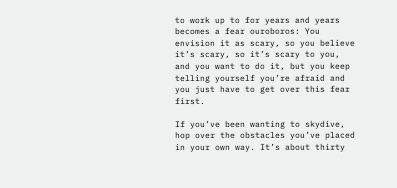to work up to for years and years becomes a fear ouroboros: You envision it as scary, so you believe it’s scary, so it’s scary to you, and you want to do it, but you keep telling yourself you’re afraid and you just have to get over this fear first.

If you’ve been wanting to skydive, hop over the obstacles you’ve placed in your own way. It’s about thirty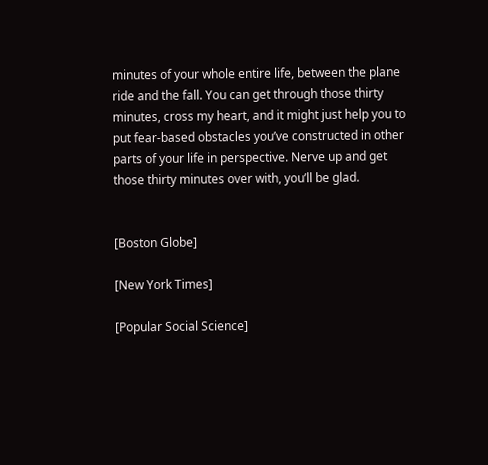minutes of your whole entire life, between the plane ride and the fall. You can get through those thirty minutes, cross my heart, and it might just help you to put fear-based obstacles you’ve constructed in other parts of your life in perspective. Nerve up and get those thirty minutes over with, you’ll be glad.


[Boston Globe]

[New York Times]

[Popular Social Science]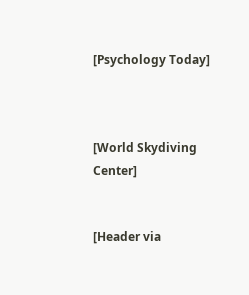[Psychology Today]



[World Skydiving Center]


[Header via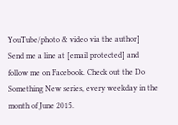YouTube/photo & video via the author]
Send me a line at [email protected] and follow me on Facebook. Check out the Do Something New series, every weekday in the month of June 2015.